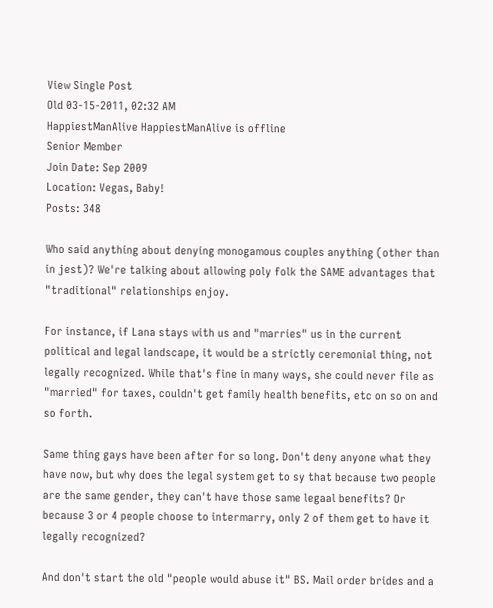View Single Post
Old 03-15-2011, 02:32 AM
HappiestManAlive HappiestManAlive is offline
Senior Member
Join Date: Sep 2009
Location: Vegas, Baby!
Posts: 348

Who said anything about denying monogamous couples anything (other than in jest)? We're talking about allowing poly folk the SAME advantages that "traditional" relationships enjoy.

For instance, if Lana stays with us and "marries" us in the current political and legal landscape, it would be a strictly ceremonial thing, not legally recognized. While that's fine in many ways, she could never file as "married" for taxes, couldn't get family health benefits, etc on so on and so forth.

Same thing gays have been after for so long. Don't deny anyone what they have now, but why does the legal system get to sy that because two people are the same gender, they can't have those same legaal benefits? Or because 3 or 4 people choose to intermarry, only 2 of them get to have it legally recognized?

And don't start the old "people would abuse it" BS. Mail order brides and a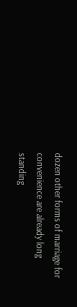dozen other forms of marriage for convenience are already long standing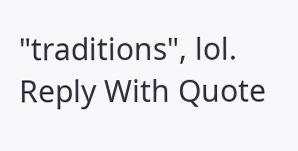"traditions", lol.
Reply With Quote